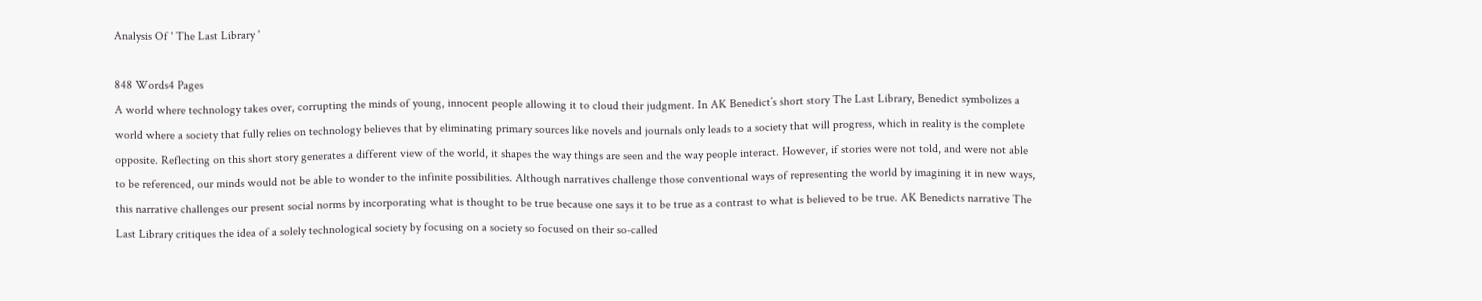Analysis Of ' The Last Library '

848 Words4 Pages
A world where technology takes over, corrupting the minds of young, innocent people allowing it to cloud their judgment. In AK Benedict’s short story The Last Library, Benedict symbolizes a world where a society that fully relies on technology believes that by eliminating primary sources like novels and journals only leads to a society that will progress, which in reality is the complete opposite. Reflecting on this short story generates a different view of the world, it shapes the way things are seen and the way people interact. However, if stories were not told, and were not able to be referenced, our minds would not be able to wonder to the infinite possibilities. Although narratives challenge those conventional ways of representing the world by imagining it in new ways, this narrative challenges our present social norms by incorporating what is thought to be true because one says it to be true as a contrast to what is believed to be true. AK Benedicts narrative The Last Library critiques the idea of a solely technological society by focusing on a society so focused on their so-called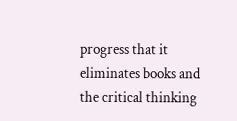progress that it eliminates books and the critical thinking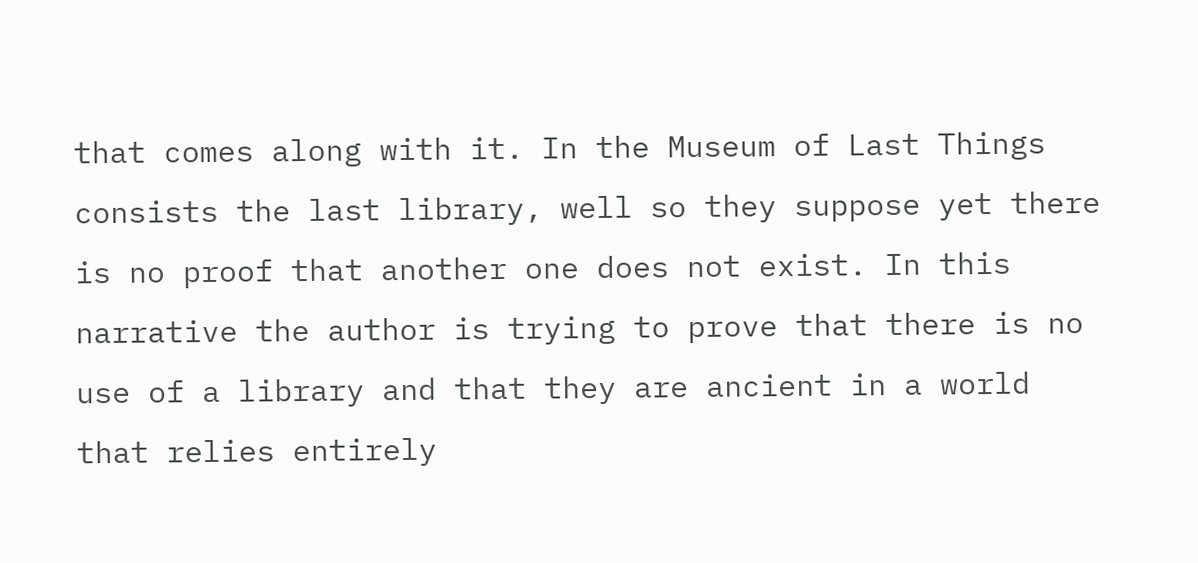that comes along with it. In the Museum of Last Things consists the last library, well so they suppose yet there is no proof that another one does not exist. In this narrative the author is trying to prove that there is no use of a library and that they are ancient in a world that relies entirely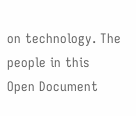on technology. The people in this
Open Document